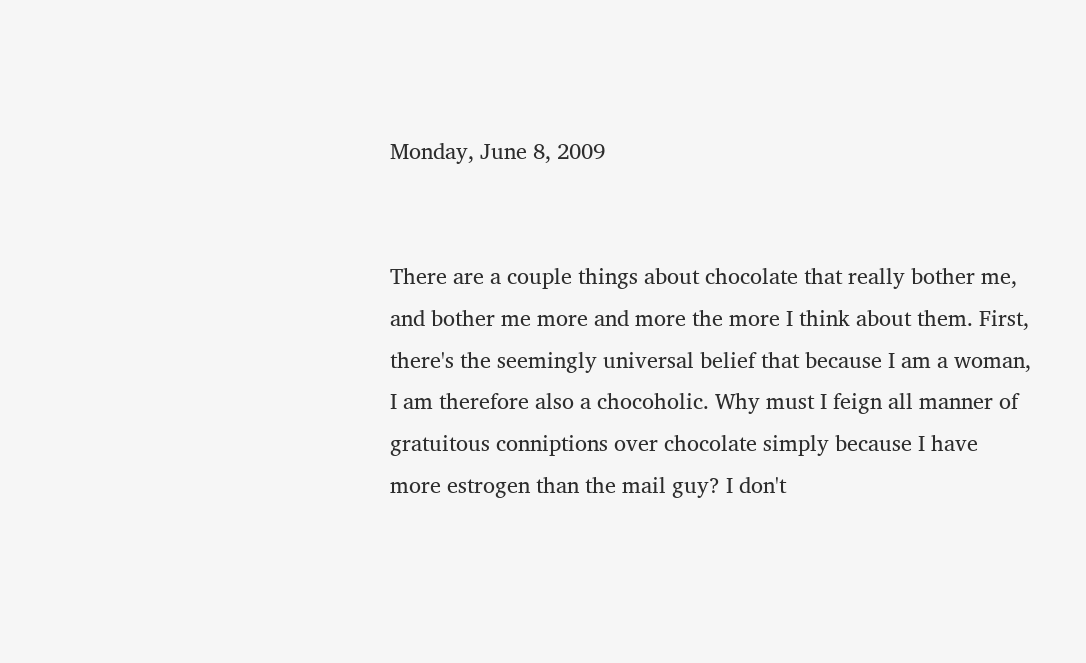Monday, June 8, 2009


There are a couple things about chocolate that really bother me, and bother me more and more the more I think about them. First, there's the seemingly universal belief that because I am a woman, I am therefore also a chocoholic. Why must I feign all manner of gratuitous conniptions over chocolate simply because I have more estrogen than the mail guy? I don't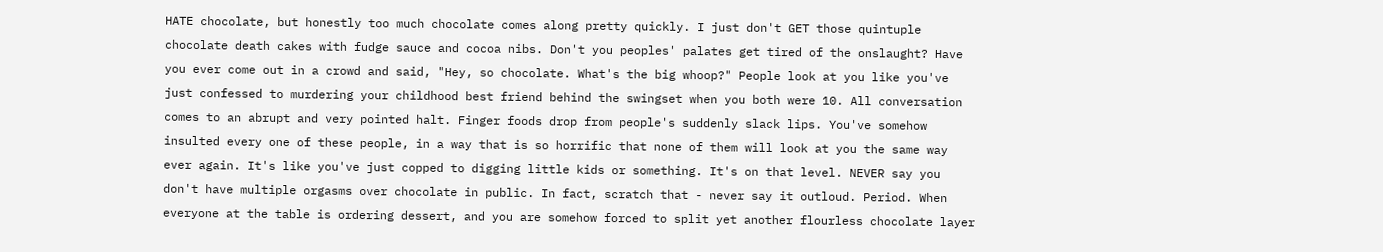HATE chocolate, but honestly too much chocolate comes along pretty quickly. I just don't GET those quintuple chocolate death cakes with fudge sauce and cocoa nibs. Don't you peoples' palates get tired of the onslaught? Have you ever come out in a crowd and said, "Hey, so chocolate. What's the big whoop?" People look at you like you've just confessed to murdering your childhood best friend behind the swingset when you both were 10. All conversation comes to an abrupt and very pointed halt. Finger foods drop from people's suddenly slack lips. You've somehow insulted every one of these people, in a way that is so horrific that none of them will look at you the same way ever again. It's like you've just copped to digging little kids or something. It's on that level. NEVER say you don't have multiple orgasms over chocolate in public. In fact, scratch that - never say it outloud. Period. When everyone at the table is ordering dessert, and you are somehow forced to split yet another flourless chocolate layer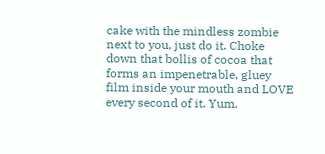cake with the mindless zombie next to you, just do it. Choke down that bollis of cocoa that forms an impenetrable, gluey film inside your mouth and LOVE every second of it. Yum.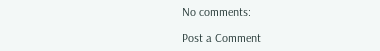No comments:

Post a Comment